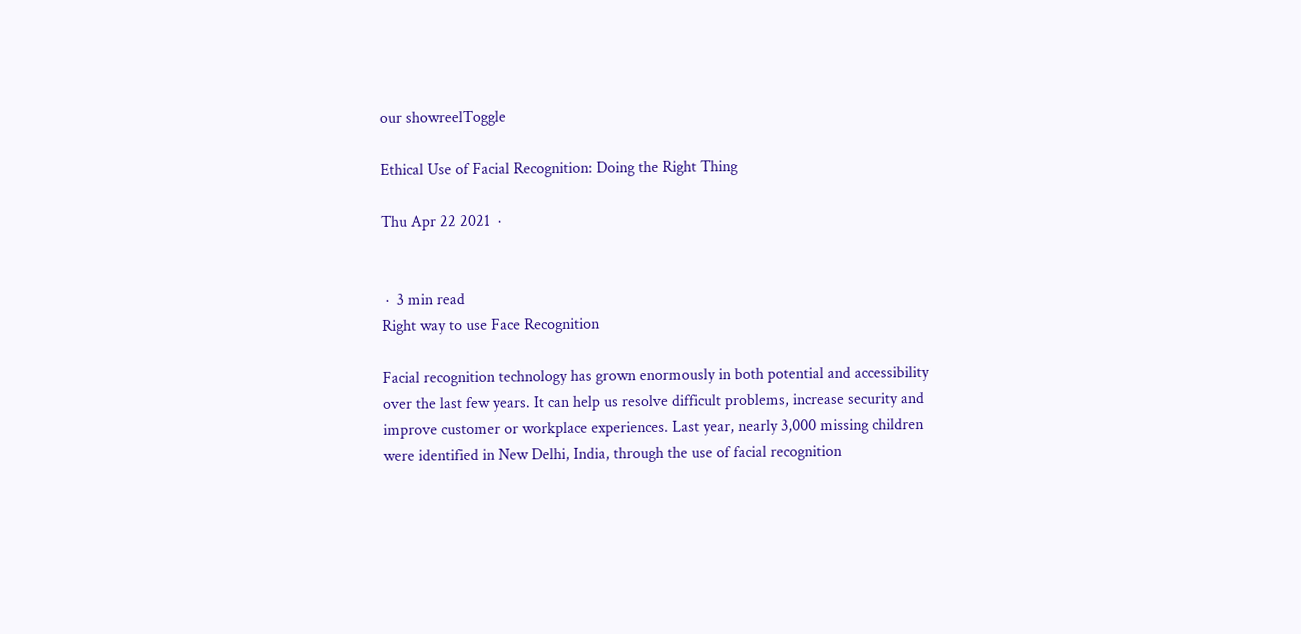our showreelToggle

Ethical Use of Facial Recognition: Doing the Right Thing

Thu Apr 22 2021  ·


 ·  3 min read
Right way to use Face Recognition

Facial recognition technology has grown enormously in both potential and accessibility over the last few years. It can help us resolve difficult problems, increase security and improve customer or workplace experiences. Last year, nearly 3,000 missing children were identified in New Delhi, India, through the use of facial recognition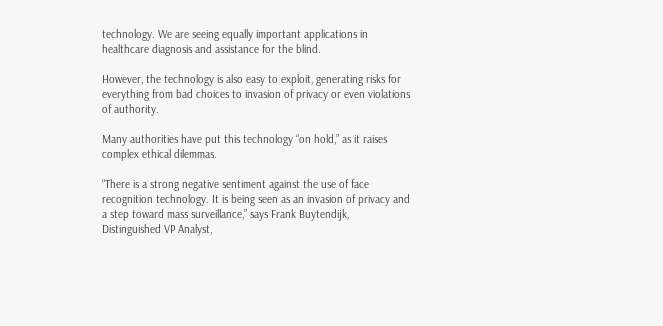technology. We are seeing equally important applications in healthcare diagnosis and assistance for the blind.

However, the technology is also easy to exploit, generating risks for everything from bad choices to invasion of privacy or even violations of authority.

Many authorities have put this technology “on hold,” as it raises complex ethical dilemmas.

“There is a strong negative sentiment against the use of face recognition technology. It is being seen as an invasion of privacy and a step toward mass surveillance,” says Frank Buytendijk, Distinguished VP Analyst,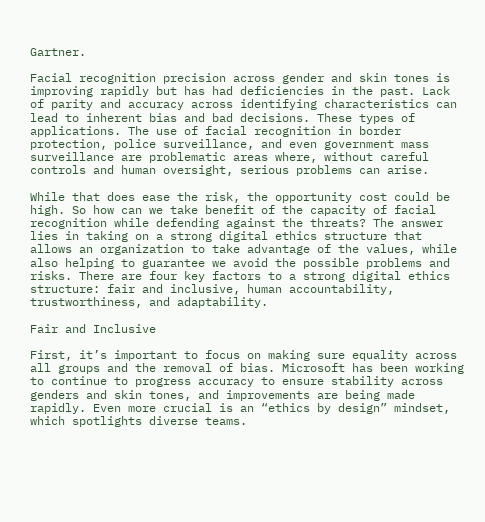Gartner.

Facial recognition precision across gender and skin tones is improving rapidly but has had deficiencies in the past. Lack of parity and accuracy across identifying characteristics can lead to inherent bias and bad decisions. These types of applications. The use of facial recognition in border protection, police surveillance, and even government mass surveillance are problematic areas where, without careful controls and human oversight, serious problems can arise.

While that does ease the risk, the opportunity cost could be high. So how can we take benefit of the capacity of facial recognition while defending against the threats? The answer lies in taking on a strong digital ethics structure that allows an organization to take advantage of the values, while also helping to guarantee we avoid the possible problems and risks. There are four key factors to a strong digital ethics structure: fair and inclusive, human accountability, trustworthiness, and adaptability.

Fair and Inclusive

First, it’s important to focus on making sure equality across all groups and the removal of bias. Microsoft has been working to continue to progress accuracy to ensure stability across genders and skin tones, and improvements are being made rapidly. Even more crucial is an “ethics by design” mindset, which spotlights diverse teams.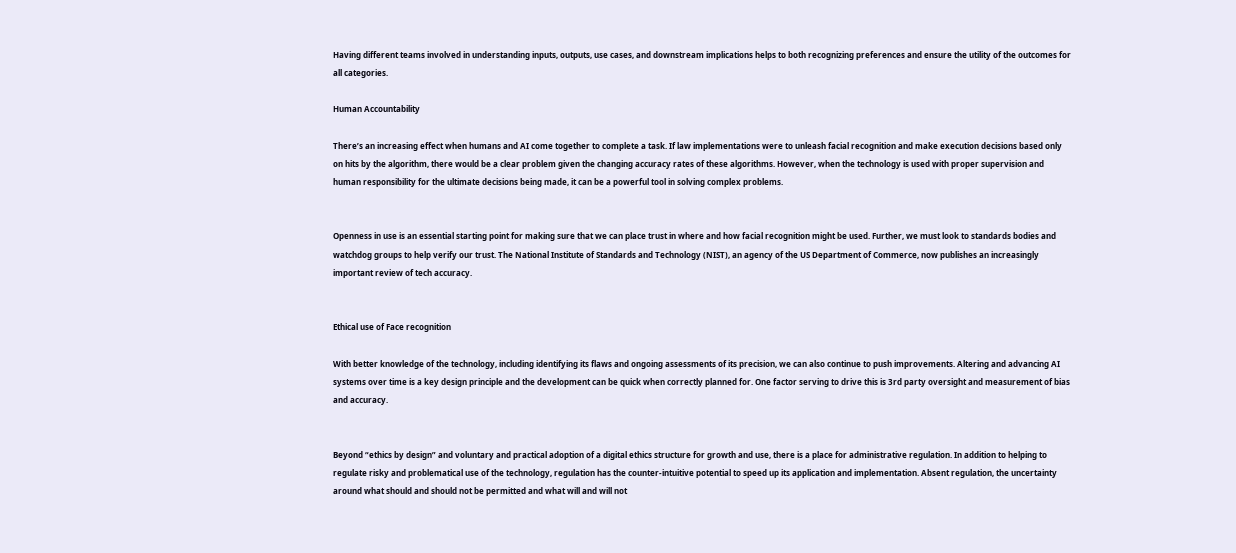Having different teams involved in understanding inputs, outputs, use cases, and downstream implications helps to both recognizing preferences and ensure the utility of the outcomes for all categories.

Human Accountability

There’s an increasing effect when humans and AI come together to complete a task. If law implementations were to unleash facial recognition and make execution decisions based only on hits by the algorithm, there would be a clear problem given the changing accuracy rates of these algorithms. However, when the technology is used with proper supervision and human responsibility for the ultimate decisions being made, it can be a powerful tool in solving complex problems.


Openness in use is an essential starting point for making sure that we can place trust in where and how facial recognition might be used. Further, we must look to standards bodies and watchdog groups to help verify our trust. The National Institute of Standards and Technology (NIST), an agency of the US Department of Commerce, now publishes an increasingly important review of tech accuracy.


Ethical use of Face recognition

With better knowledge of the technology, including identifying its flaws and ongoing assessments of its precision, we can also continue to push improvements. Altering and advancing AI systems over time is a key design principle and the development can be quick when correctly planned for. One factor serving to drive this is 3rd party oversight and measurement of bias and accuracy.


Beyond “ethics by design” and voluntary and practical adoption of a digital ethics structure for growth and use, there is a place for administrative regulation. In addition to helping to regulate risky and problematical use of the technology, regulation has the counter-intuitive potential to speed up its application and implementation. Absent regulation, the uncertainty around what should and should not be permitted and what will and will not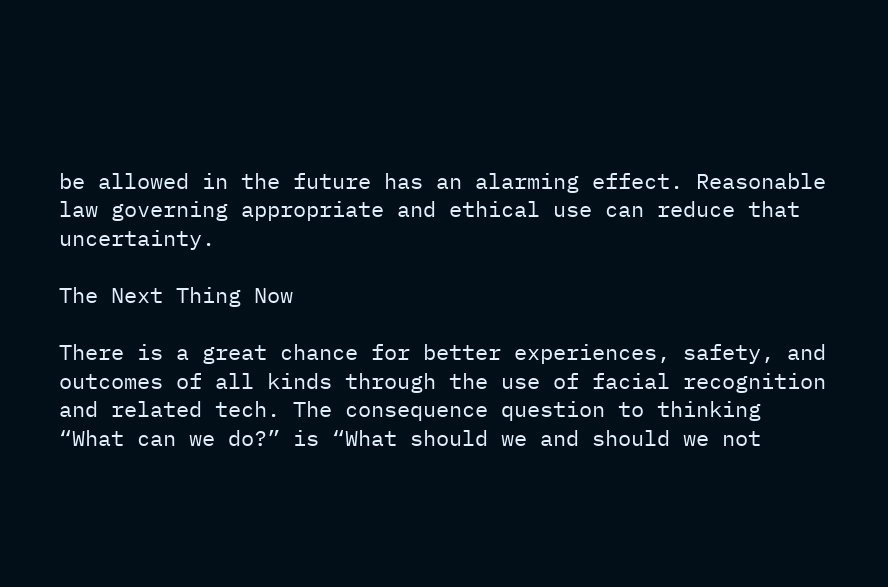be allowed in the future has an alarming effect. Reasonable law governing appropriate and ethical use can reduce that uncertainty.

The Next Thing Now

There is a great chance for better experiences, safety, and outcomes of all kinds through the use of facial recognition and related tech. The consequence question to thinking “What can we do?” is “What should we and should we not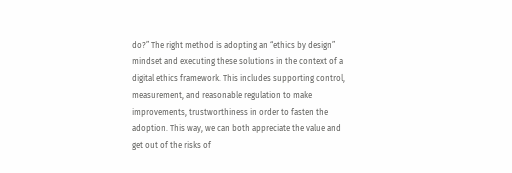do?” The right method is adopting an “ethics by design” mindset and executing these solutions in the context of a digital ethics framework. This includes supporting control, measurement, and reasonable regulation to make improvements, trustworthiness in order to fasten the adoption. This way, we can both appreciate the value and get out of the risks of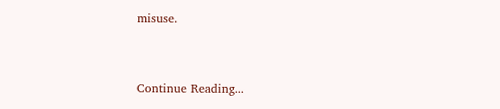misuse.


Continue Reading...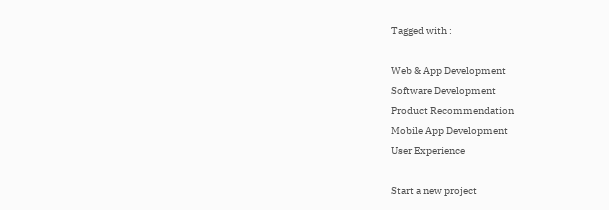Tagged with :

Web & App Development
Software Development
Product Recommendation
Mobile App Development
User Experience

Start a new project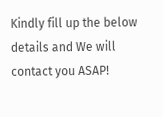Kindly fill up the below details and We will contact you ASAP!